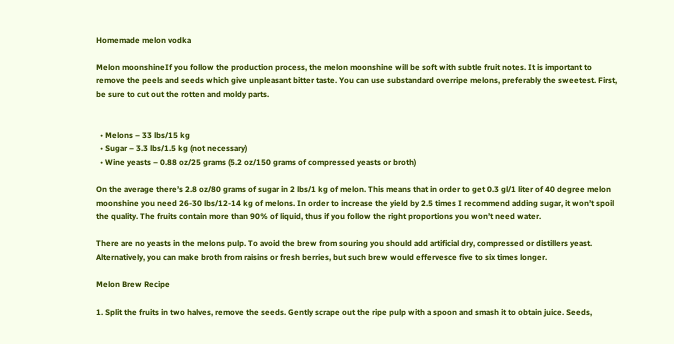Homemade melon vodka

Melon moonshineIf you follow the production process, the melon moonshine will be soft with subtle fruit notes. It is important to remove the peels and seeds which give unpleasant bitter taste. You can use substandard overripe melons, preferably the sweetest. First, be sure to cut out the rotten and moldy parts.


  • Melons – 33 lbs/15 kg
  • Sugar – 3.3 lbs/1.5 kg (not necessary)
  • Wine yeasts – 0.88 oz/25 grams (5.2 oz/150 grams of compressed yeasts or broth)

On the average there’s 2.8 oz/80 grams of sugar in 2 lbs/1 kg of melon. This means that in order to get 0.3 gl/1 liter of 40 degree melon moonshine you need 26-30 lbs/12-14 kg of melons. In order to increase the yield by 2.5 times I recommend adding sugar, it won’t spoil the quality. The fruits contain more than 90% of liquid, thus if you follow the right proportions you won’t need water.

There are no yeasts in the melons pulp. To avoid the brew from souring you should add artificial dry, compressed or distillers yeast. Alternatively, you can make broth from raisins or fresh berries, but such brew would effervesce five to six times longer.

Melon Brew Recipe

1. Split the fruits in two halves, remove the seeds. Gently scrape out the ripe pulp with a spoon and smash it to obtain juice. Seeds,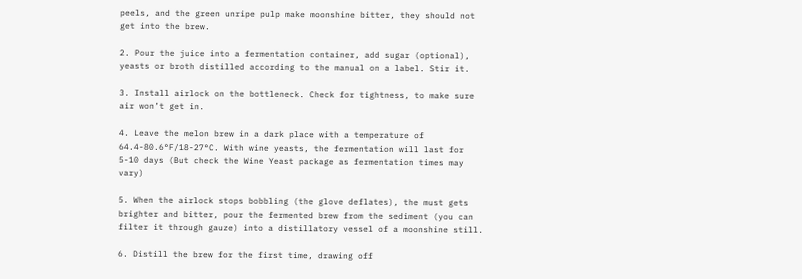peels, and the green unripe pulp make moonshine bitter, they should not get into the brew.

2. Pour the juice into a fermentation container, add sugar (optional), yeasts or broth distilled according to the manual on a label. Stir it.

3. Install airlock on the bottleneck. Check for tightness, to make sure air won’t get in.

4. Leave the melon brew in a dark place with a temperature of 64.4-80.6°F/18-27°C. With wine yeasts, the fermentation will last for 5-10 days (But check the Wine Yeast package as fermentation times may vary)

5. When the airlock stops bobbling (the glove deflates), the must gets brighter and bitter, pour the fermented brew from the sediment (you can filter it through gauze) into a distillatory vessel of a moonshine still.

6. Distill the brew for the first time, drawing off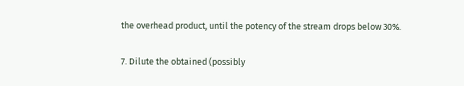the overhead product, until the potency of the stream drops below 30%.

7. Dilute the obtained (possibly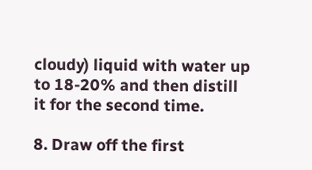cloudy) liquid with water up to 18-20% and then distill it for the second time.

8. Draw off the first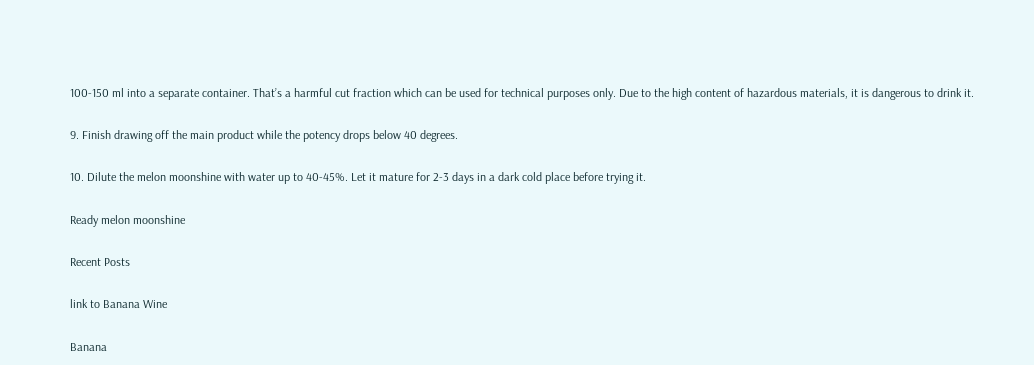100-150 ml into a separate container. That’s a harmful cut fraction which can be used for technical purposes only. Due to the high content of hazardous materials, it is dangerous to drink it.

9. Finish drawing off the main product while the potency drops below 40 degrees.

10. Dilute the melon moonshine with water up to 40-45%. Let it mature for 2-3 days in a dark cold place before trying it.

Ready melon moonshine

Recent Posts

link to Banana Wine

Banana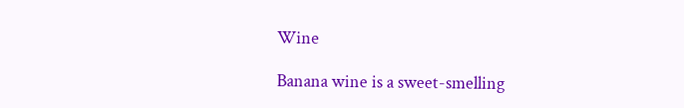Wine

Banana wine is a sweet-smelling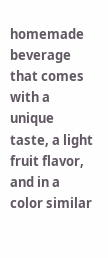homemade beverage that comes with a unique taste, a light fruit flavor, and in a color similar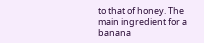to that of honey. The main ingredient for a banana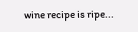wine recipe is ripe...